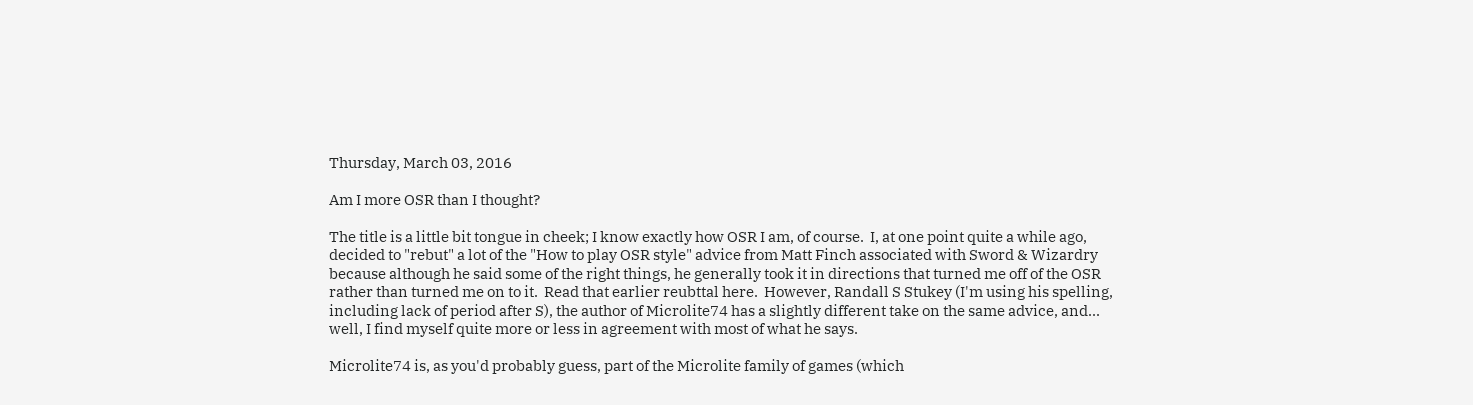Thursday, March 03, 2016

Am I more OSR than I thought?

The title is a little bit tongue in cheek; I know exactly how OSR I am, of course.  I, at one point quite a while ago, decided to "rebut" a lot of the "How to play OSR style" advice from Matt Finch associated with Sword & Wizardry because although he said some of the right things, he generally took it in directions that turned me off of the OSR rather than turned me on to it.  Read that earlier reubttal here.  However, Randall S Stukey (I'm using his spelling, including lack of period after S), the author of Microlite74 has a slightly different take on the same advice, and... well, I find myself quite more or less in agreement with most of what he says.

Microlite74 is, as you'd probably guess, part of the Microlite family of games (which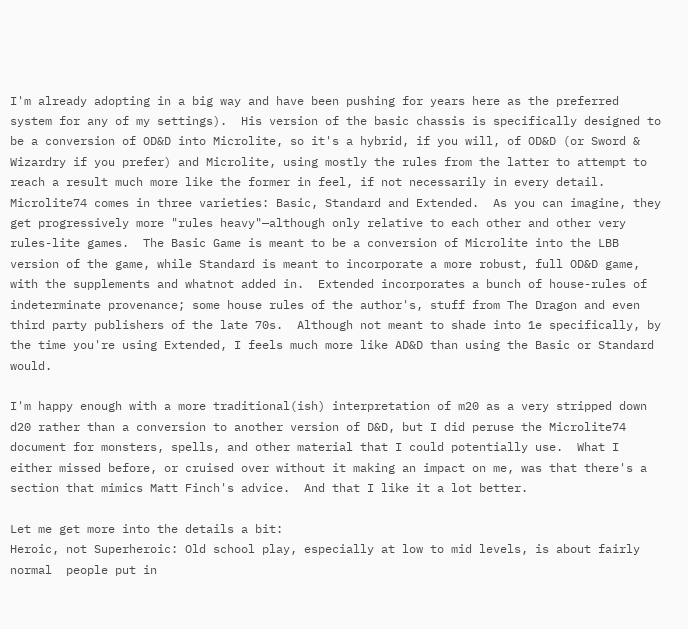I'm already adopting in a big way and have been pushing for years here as the preferred system for any of my settings).  His version of the basic chassis is specifically designed to be a conversion of OD&D into Microlite, so it's a hybrid, if you will, of OD&D (or Sword & Wizardry if you prefer) and Microlite, using mostly the rules from the latter to attempt to reach a result much more like the former in feel, if not necessarily in every detail.  Microlite74 comes in three varieties: Basic, Standard and Extended.  As you can imagine, they get progressively more "rules heavy"—although only relative to each other and other very rules-lite games.  The Basic Game is meant to be a conversion of Microlite into the LBB version of the game, while Standard is meant to incorporate a more robust, full OD&D game, with the supplements and whatnot added in.  Extended incorporates a bunch of house-rules of indeterminate provenance; some house rules of the author's, stuff from The Dragon and even third party publishers of the late 70s.  Although not meant to shade into 1e specifically, by the time you're using Extended, I feels much more like AD&D than using the Basic or Standard would.

I'm happy enough with a more traditional(ish) interpretation of m20 as a very stripped down d20 rather than a conversion to another version of D&D, but I did peruse the Microlite74 document for monsters, spells, and other material that I could potentially use.  What I either missed before, or cruised over without it making an impact on me, was that there's a section that mimics Matt Finch's advice.  And that I like it a lot better.

Let me get more into the details a bit:
Heroic, not Superheroic: Old school play, especially at low to mid levels, is about fairly normal  people put in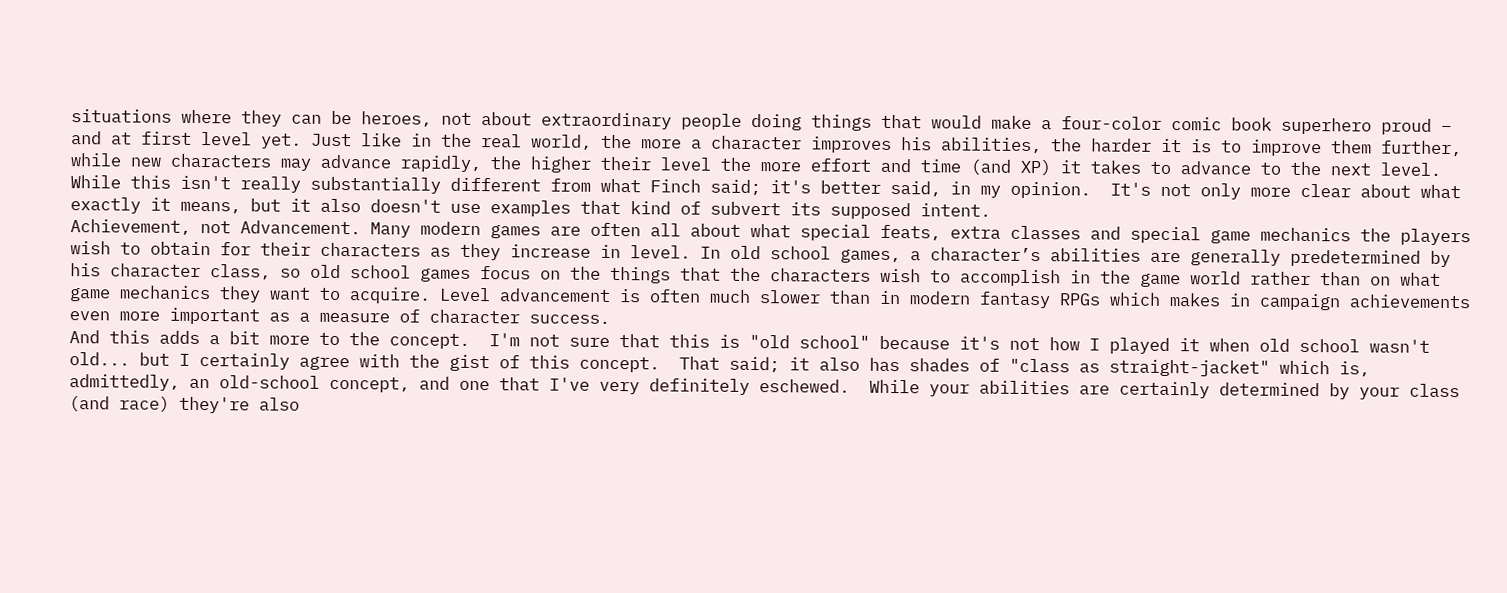situations where they can be heroes, not about extraordinary people doing things that would make a four-color comic book superhero proud – and at first level yet. Just like in the real world, the more a character improves his abilities, the harder it is to improve them further, while new characters may advance rapidly, the higher their level the more effort and time (and XP) it takes to advance to the next level.
While this isn't really substantially different from what Finch said; it's better said, in my opinion.  It's not only more clear about what exactly it means, but it also doesn't use examples that kind of subvert its supposed intent.
Achievement, not Advancement. Many modern games are often all about what special feats, extra classes and special game mechanics the players wish to obtain for their characters as they increase in level. In old school games, a character’s abilities are generally predetermined by his character class, so old school games focus on the things that the characters wish to accomplish in the game world rather than on what game mechanics they want to acquire. Level advancement is often much slower than in modern fantasy RPGs which makes in campaign achievements even more important as a measure of character success.
And this adds a bit more to the concept.  I'm not sure that this is "old school" because it's not how I played it when old school wasn't old... but I certainly agree with the gist of this concept.  That said; it also has shades of "class as straight-jacket" which is, admittedly, an old-school concept, and one that I've very definitely eschewed.  While your abilities are certainly determined by your class (and race) they're also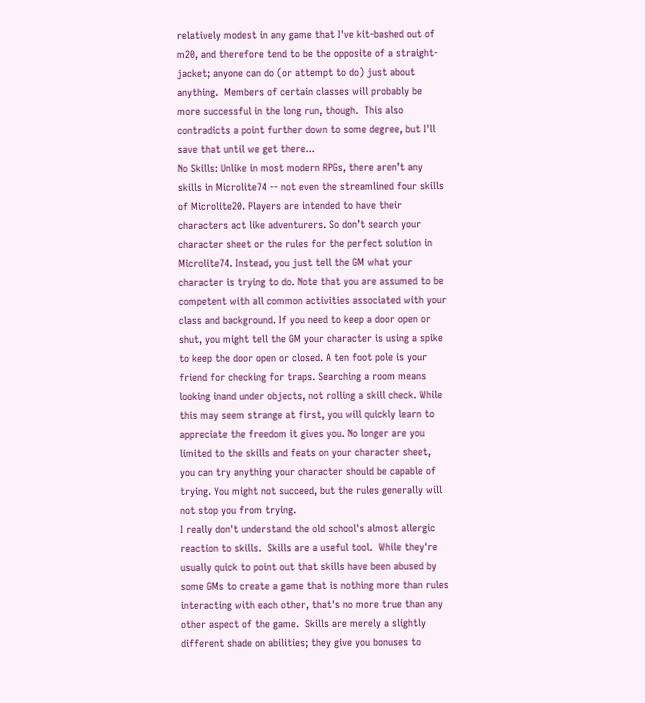relatively modest in any game that I've kit-bashed out of m20, and therefore tend to be the opposite of a straight-jacket; anyone can do (or attempt to do) just about anything.  Members of certain classes will probably be more successful in the long run, though.  This also contradicts a point further down to some degree, but I'll save that until we get there...
No Skills: Unlike in most modern RPGs, there aren’t any skills in Microlite74 -- not even the streamlined four skills of Microlite20. Players are intended to have their characters act like adventurers. So don’t search your character sheet or the rules for the perfect solution in Microlite74. Instead, you just tell the GM what your character is trying to do. Note that you are assumed to be competent with all common activities associated with your class and background. If you need to keep a door open or shut, you might tell the GM your character is using a spike to keep the door open or closed. A ten foot pole is your friend for checking for traps. Searching a room means looking inand under objects, not rolling a skill check. While this may seem strange at first, you will quickly learn to appreciate the freedom it gives you. No longer are you limited to the skills and feats on your character sheet, you can try anything your character should be capable of trying. You might not succeed, but the rules generally will not stop you from trying.
I really don't understand the old school's almost allergic reaction to skills.  Skills are a useful tool.  While they're usually quick to point out that skills have been abused by some GMs to create a game that is nothing more than rules interacting with each other, that's no more true than any other aspect of the game.  Skills are merely a slightly different shade on abilities; they give you bonuses to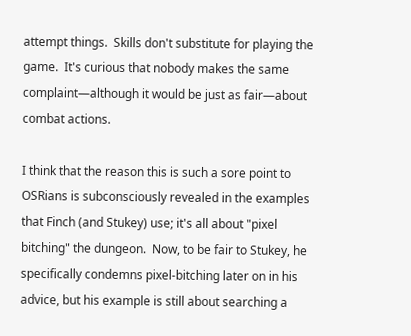attempt things.  Skills don't substitute for playing the game.  It's curious that nobody makes the same complaint—although it would be just as fair—about combat actions.

I think that the reason this is such a sore point to OSRians is subconsciously revealed in the examples that Finch (and Stukey) use; it's all about "pixel bitching" the dungeon.  Now, to be fair to Stukey, he specifically condemns pixel-bitching later on in his advice, but his example is still about searching a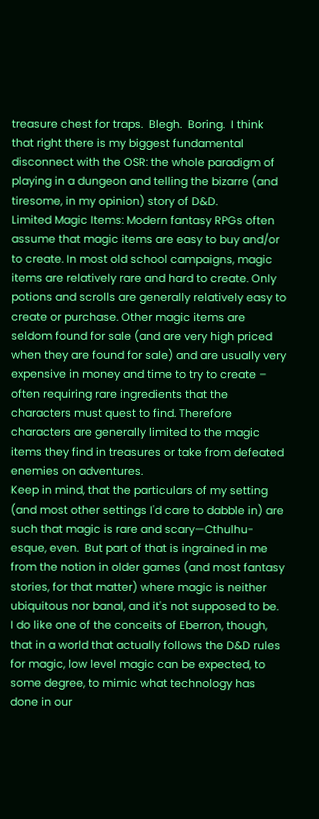treasure chest for traps.  Blegh.  Boring.  I think that right there is my biggest fundamental disconnect with the OSR: the whole paradigm of playing in a dungeon and telling the bizarre (and tiresome, in my opinion) story of D&D.
Limited Magic Items: Modern fantasy RPGs often assume that magic items are easy to buy and/or to create. In most old school campaigns, magic items are relatively rare and hard to create. Only potions and scrolls are generally relatively easy to create or purchase. Other magic items are seldom found for sale (and are very high priced when they are found for sale) and are usually very expensive in money and time to try to create – often requiring rare ingredients that the characters must quest to find. Therefore characters are generally limited to the magic items they find in treasures or take from defeated enemies on adventures.
Keep in mind, that the particulars of my setting (and most other settings I'd care to dabble in) are such that magic is rare and scary—Cthulhu-esque, even.  But part of that is ingrained in me from the notion in older games (and most fantasy stories, for that matter) where magic is neither ubiquitous nor banal, and it's not supposed to be.  I do like one of the conceits of Eberron, though, that in a world that actually follows the D&D rules for magic, low level magic can be expected, to some degree, to mimic what technology has done in our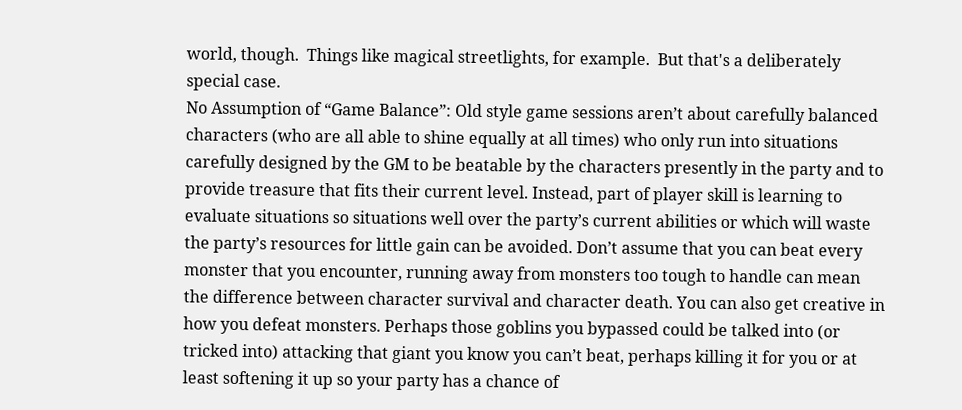world, though.  Things like magical streetlights, for example.  But that's a deliberately special case.
No Assumption of “Game Balance”: Old style game sessions aren’t about carefully balanced characters (who are all able to shine equally at all times) who only run into situations carefully designed by the GM to be beatable by the characters presently in the party and to provide treasure that fits their current level. Instead, part of player skill is learning to evaluate situations so situations well over the party’s current abilities or which will waste the party’s resources for little gain can be avoided. Don’t assume that you can beat every monster that you encounter, running away from monsters too tough to handle can mean the difference between character survival and character death. You can also get creative in how you defeat monsters. Perhaps those goblins you bypassed could be talked into (or tricked into) attacking that giant you know you can’t beat, perhaps killing it for you or at least softening it up so your party has a chance of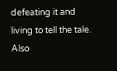defeating it and living to tell the tale. Also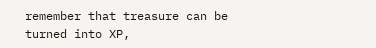remember that treasure can be turned into XP,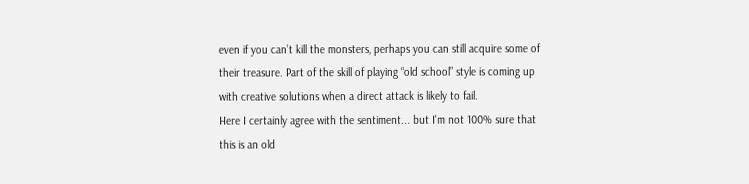even if you can’t kill the monsters, perhaps you can still acquire some of their treasure. Part of the skill of playing “old school” style is coming up with creative solutions when a direct attack is likely to fail.
Here I certainly agree with the sentiment... but I'm not 100% sure that this is an old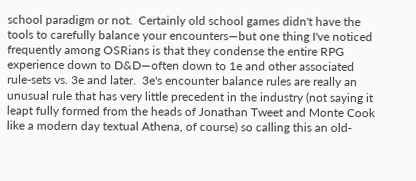school paradigm or not.  Certainly old school games didn't have the tools to carefully balance your encounters—but one thing I've noticed frequently among OSRians is that they condense the entire RPG experience down to D&D—often down to 1e and other associated rule-sets vs. 3e and later.  3e's encounter balance rules are really an unusual rule that has very little precedent in the industry (not saying it leapt fully formed from the heads of Jonathan Tweet and Monte Cook like a modern day textual Athena, of course) so calling this an old-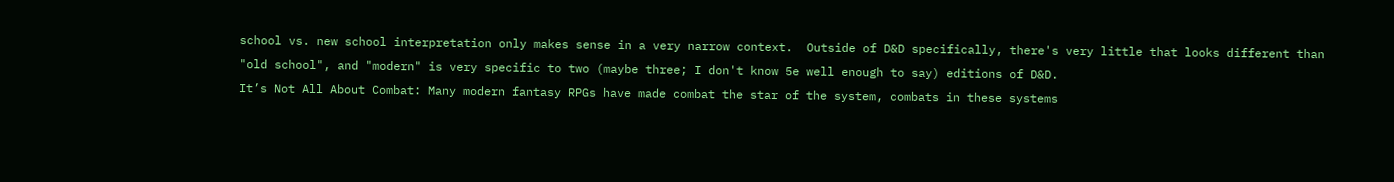school vs. new school interpretation only makes sense in a very narrow context.  Outside of D&D specifically, there's very little that looks different than "old school", and "modern" is very specific to two (maybe three; I don't know 5e well enough to say) editions of D&D.
It’s Not All About Combat: Many modern fantasy RPGs have made combat the star of the system, combats in these systems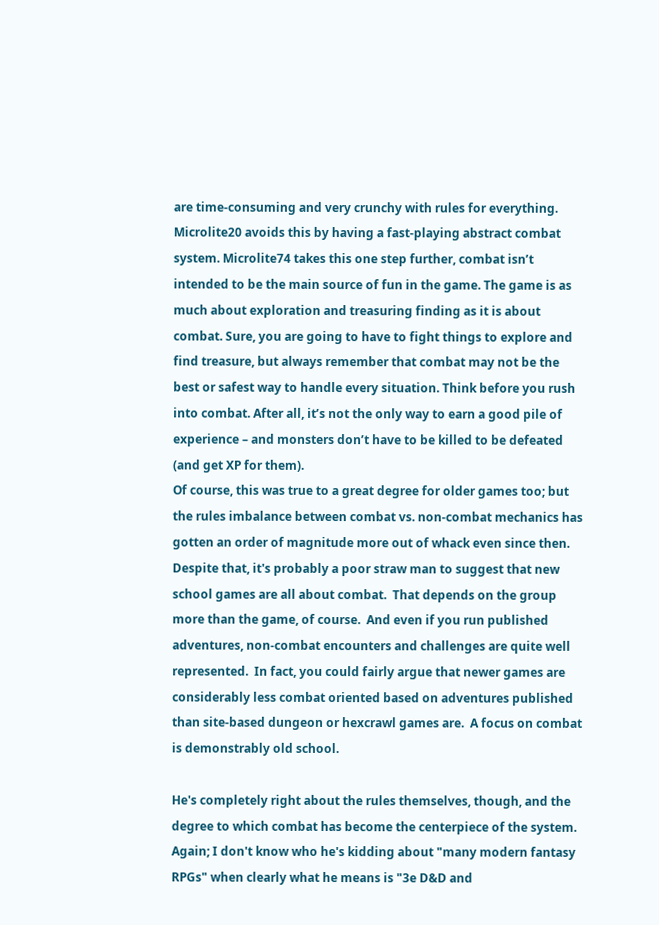are time-consuming and very crunchy with rules for everything. Microlite20 avoids this by having a fast-playing abstract combat system. Microlite74 takes this one step further, combat isn’t intended to be the main source of fun in the game. The game is as much about exploration and treasuring finding as it is about combat. Sure, you are going to have to fight things to explore and find treasure, but always remember that combat may not be the best or safest way to handle every situation. Think before you rush into combat. After all, it’s not the only way to earn a good pile of experience – and monsters don’t have to be killed to be defeated (and get XP for them).
Of course, this was true to a great degree for older games too; but the rules imbalance between combat vs. non-combat mechanics has gotten an order of magnitude more out of whack even since then.  Despite that, it's probably a poor straw man to suggest that new school games are all about combat.  That depends on the group more than the game, of course.  And even if you run published adventures, non-combat encounters and challenges are quite well represented.  In fact, you could fairly argue that newer games are considerably less combat oriented based on adventures published than site-based dungeon or hexcrawl games are.  A focus on combat is demonstrably old school.

He's completely right about the rules themselves, though, and the degree to which combat has become the centerpiece of the system.  Again; I don't know who he's kidding about "many modern fantasy RPGs" when clearly what he means is "3e D&D and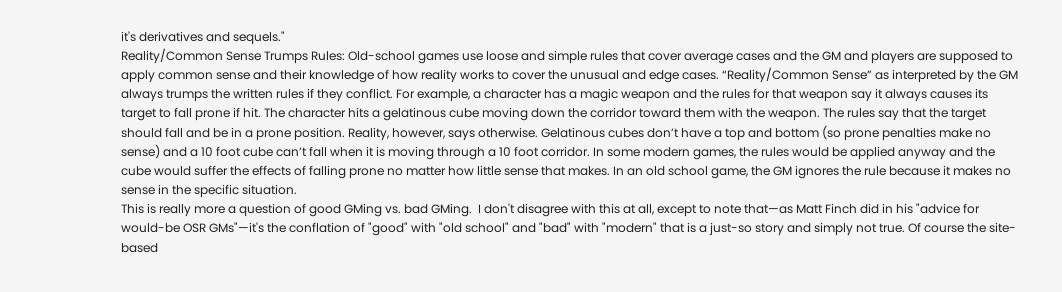it's derivatives and sequels."
Reality/Common Sense Trumps Rules: Old-school games use loose and simple rules that cover average cases and the GM and players are supposed to apply common sense and their knowledge of how reality works to cover the unusual and edge cases. “Reality/Common Sense” as interpreted by the GM always trumps the written rules if they conflict. For example, a character has a magic weapon and the rules for that weapon say it always causes its target to fall prone if hit. The character hits a gelatinous cube moving down the corridor toward them with the weapon. The rules say that the target should fall and be in a prone position. Reality, however, says otherwise. Gelatinous cubes don’t have a top and bottom (so prone penalties make no sense) and a 10 foot cube can’t fall when it is moving through a 10 foot corridor. In some modern games, the rules would be applied anyway and the cube would suffer the effects of falling prone no matter how little sense that makes. In an old school game, the GM ignores the rule because it makes no sense in the specific situation.
This is really more a question of good GMing vs. bad GMing.  I don't disagree with this at all, except to note that—as Matt Finch did in his "advice for would-be OSR GMs"—it's the conflation of "good" with "old school" and "bad" with "modern" that is a just-so story and simply not true. Of course the site-based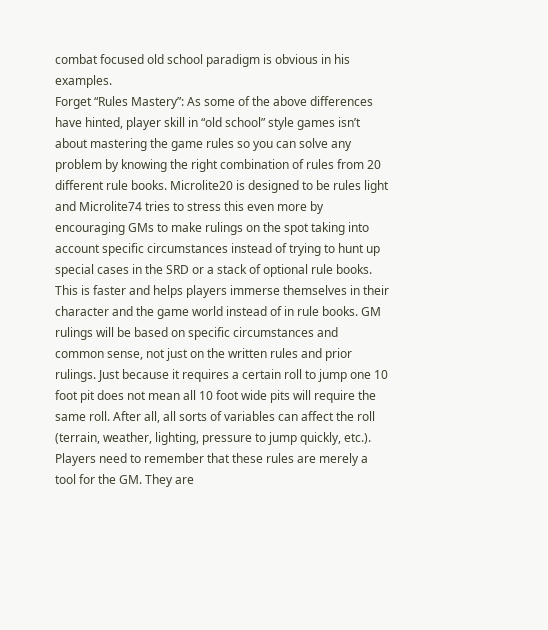combat focused old school paradigm is obvious in his examples.
Forget “Rules Mastery”: As some of the above differences have hinted, player skill in “old school” style games isn’t about mastering the game rules so you can solve any problem by knowing the right combination of rules from 20 different rule books. Microlite20 is designed to be rules light and Microlite74 tries to stress this even more by encouraging GMs to make rulings on the spot taking into account specific circumstances instead of trying to hunt up special cases in the SRD or a stack of optional rule books. This is faster and helps players immerse themselves in their character and the game world instead of in rule books. GM rulings will be based on specific circumstances and common sense, not just on the written rules and prior rulings. Just because it requires a certain roll to jump one 10 foot pit does not mean all 10 foot wide pits will require the same roll. After all, all sorts of variables can affect the roll (terrain, weather, lighting, pressure to jump quickly, etc.). Players need to remember that these rules are merely a tool for the GM. They are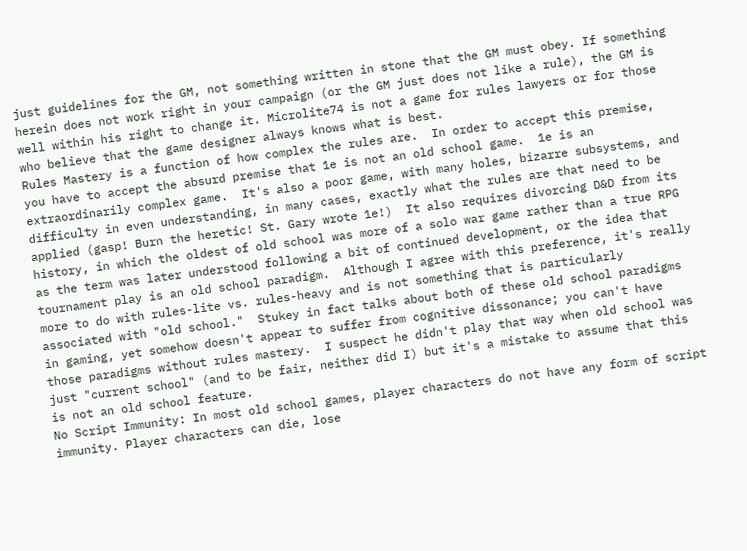just guidelines for the GM, not something written in stone that the GM must obey. If something herein does not work right in your campaign (or the GM just does not like a rule), the GM is well within his right to change it. Microlite74 is not a game for rules lawyers or for those who believe that the game designer always knows what is best.
Rules Mastery is a function of how complex the rules are.  In order to accept this premise, you have to accept the absurd premise that 1e is not an old school game.  1e is an extraordinarily complex game.  It's also a poor game, with many holes, bizarre subsystems, and difficulty in even understanding, in many cases, exactly what the rules are that need to be applied (gasp! Burn the heretic! St. Gary wrote 1e!)  It also requires divorcing D&D from its history, in which the oldest of old school was more of a solo war game rather than a true RPG as the term was later understood following a bit of continued development, or the idea that tournament play is an old school paradigm.  Although I agree with this preference, it's really more to do with rules-lite vs. rules-heavy and is not something that is particularly associated with "old school."  Stukey in fact talks about both of these old school paradigms in gaming, yet somehow doesn't appear to suffer from cognitive dissonance; you can't have those paradigms without rules mastery.  I suspect he didn't play that way when old school was just "current school" (and to be fair, neither did I) but it's a mistake to assume that this is not an old school feature.
No Script Immunity: In most old school games, player characters do not have any form of script immunity. Player characters can die, lose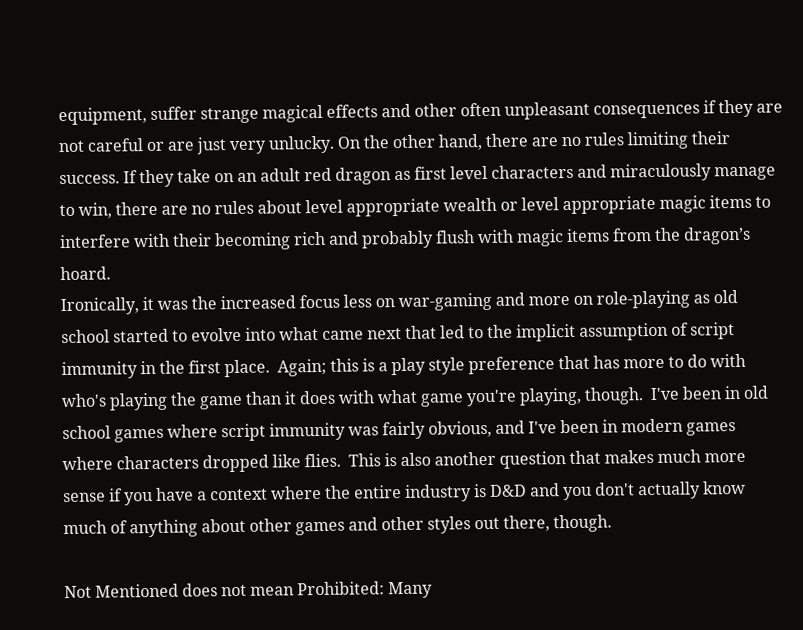equipment, suffer strange magical effects and other often unpleasant consequences if they are not careful or are just very unlucky. On the other hand, there are no rules limiting their success. If they take on an adult red dragon as first level characters and miraculously manage to win, there are no rules about level appropriate wealth or level appropriate magic items to interfere with their becoming rich and probably flush with magic items from the dragon’s hoard.
Ironically, it was the increased focus less on war-gaming and more on role-playing as old school started to evolve into what came next that led to the implicit assumption of script immunity in the first place.  Again; this is a play style preference that has more to do with who's playing the game than it does with what game you're playing, though.  I've been in old school games where script immunity was fairly obvious, and I've been in modern games where characters dropped like flies.  This is also another question that makes much more sense if you have a context where the entire industry is D&D and you don't actually know much of anything about other games and other styles out there, though.

Not Mentioned does not mean Prohibited: Many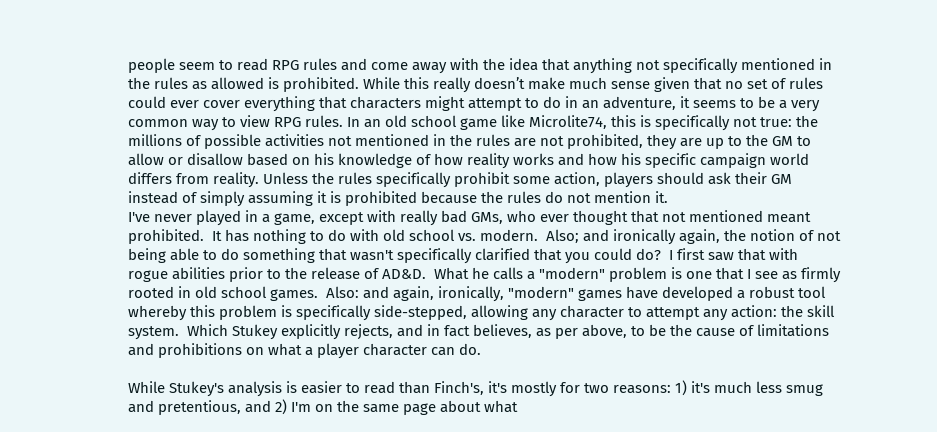people seem to read RPG rules and come away with the idea that anything not specifically mentioned in the rules as allowed is prohibited. While this really doesn’t make much sense given that no set of rules could ever cover everything that characters might attempt to do in an adventure, it seems to be a very common way to view RPG rules. In an old school game like Microlite74, this is specifically not true: the millions of possible activities not mentioned in the rules are not prohibited, they are up to the GM to allow or disallow based on his knowledge of how reality works and how his specific campaign world differs from reality. Unless the rules specifically prohibit some action, players should ask their GM instead of simply assuming it is prohibited because the rules do not mention it.
I've never played in a game, except with really bad GMs, who ever thought that not mentioned meant prohibited.  It has nothing to do with old school vs. modern.  Also; and ironically again, the notion of not being able to do something that wasn't specifically clarified that you could do?  I first saw that with rogue abilities prior to the release of AD&D.  What he calls a "modern" problem is one that I see as firmly rooted in old school games.  Also: and again, ironically, "modern" games have developed a robust tool whereby this problem is specifically side-stepped, allowing any character to attempt any action: the skill system.  Which Stukey explicitly rejects, and in fact believes, as per above, to be the cause of limitations and prohibitions on what a player character can do.

While Stukey's analysis is easier to read than Finch's, it's mostly for two reasons: 1) it's much less smug and pretentious, and 2) I'm on the same page about what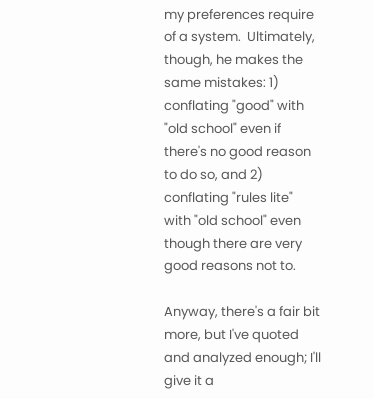my preferences require of a system.  Ultimately, though, he makes the same mistakes: 1) conflating "good" with "old school" even if there's no good reason to do so, and 2) conflating "rules lite" with "old school" even though there are very good reasons not to.

Anyway, there's a fair bit more, but I've quoted and analyzed enough; I'll give it a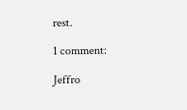rest.

1 comment:

Jeffro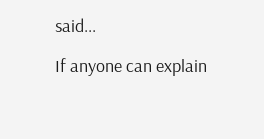said...

If anyone can explain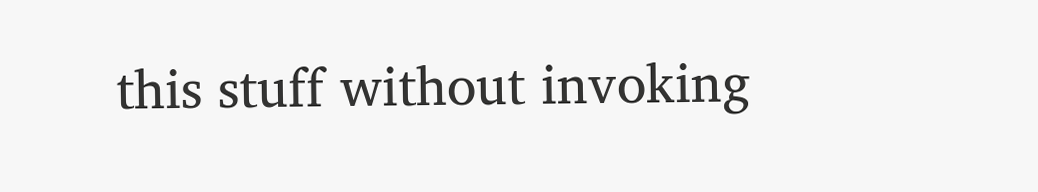this stuff without invoking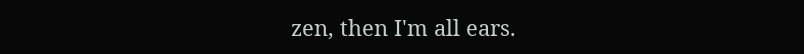zen, then I'm all ears.